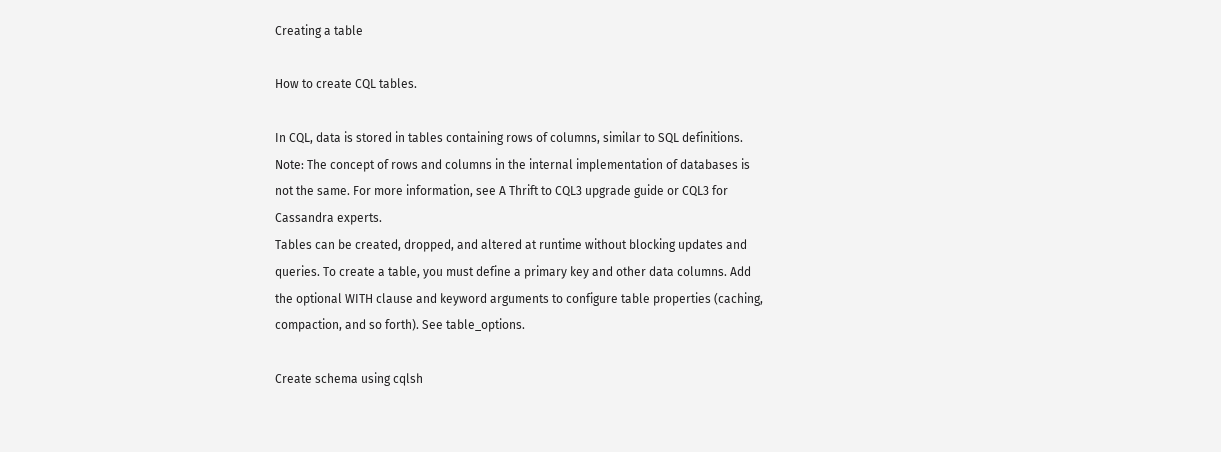Creating a table

How to create CQL tables.

In CQL, data is stored in tables containing rows of columns, similar to SQL definitions.
Note: The concept of rows and columns in the internal implementation of databases is not the same. For more information, see A Thrift to CQL3 upgrade guide or CQL3 for Cassandra experts.
Tables can be created, dropped, and altered at runtime without blocking updates and queries. To create a table, you must define a primary key and other data columns. Add the optional WITH clause and keyword arguments to configure table properties (caching, compaction, and so forth). See table_options.

Create schema using cqlsh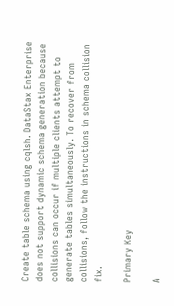Create table schema using cqlsh. DataStax Enterprise does not support dynamic schema generation because collisions can occur if multiple clients attempt to generate tables simultaneously. To recover from collisions, follow the instructions in schema collision fix.

Primary Key

A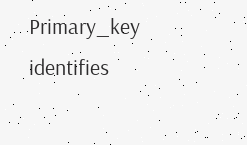Primary_key identifies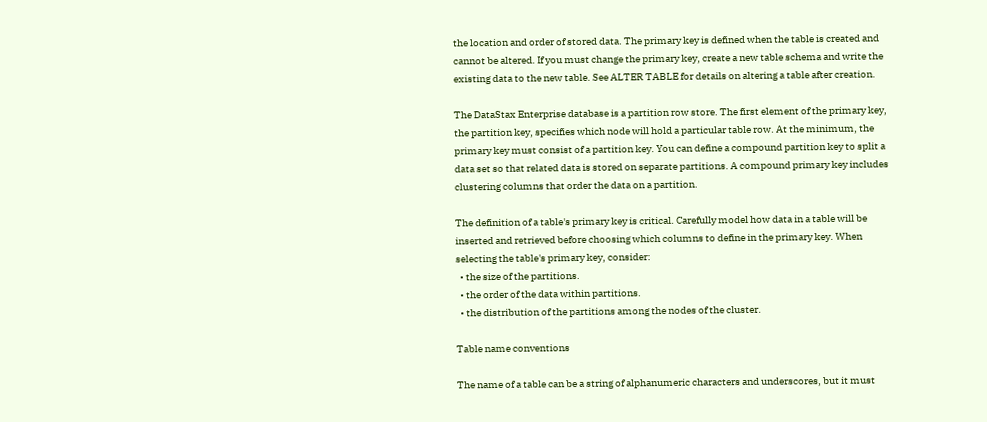the location and order of stored data. The primary key is defined when the table is created and cannot be altered. If you must change the primary key, create a new table schema and write the existing data to the new table. See ALTER TABLE for details on altering a table after creation.

The DataStax Enterprise database is a partition row store. The first element of the primary key, the partition key, specifies which node will hold a particular table row. At the minimum, the primary key must consist of a partition key. You can define a compound partition key to split a data set so that related data is stored on separate partitions. A compound primary key includes clustering columns that order the data on a partition.

The definition of a table's primary key is critical. Carefully model how data in a table will be inserted and retrieved before choosing which columns to define in the primary key. When selecting the table's primary key, consider:
  • the size of the partitions.
  • the order of the data within partitions.
  • the distribution of the partitions among the nodes of the cluster.

Table name conventions

The name of a table can be a string of alphanumeric characters and underscores, but it must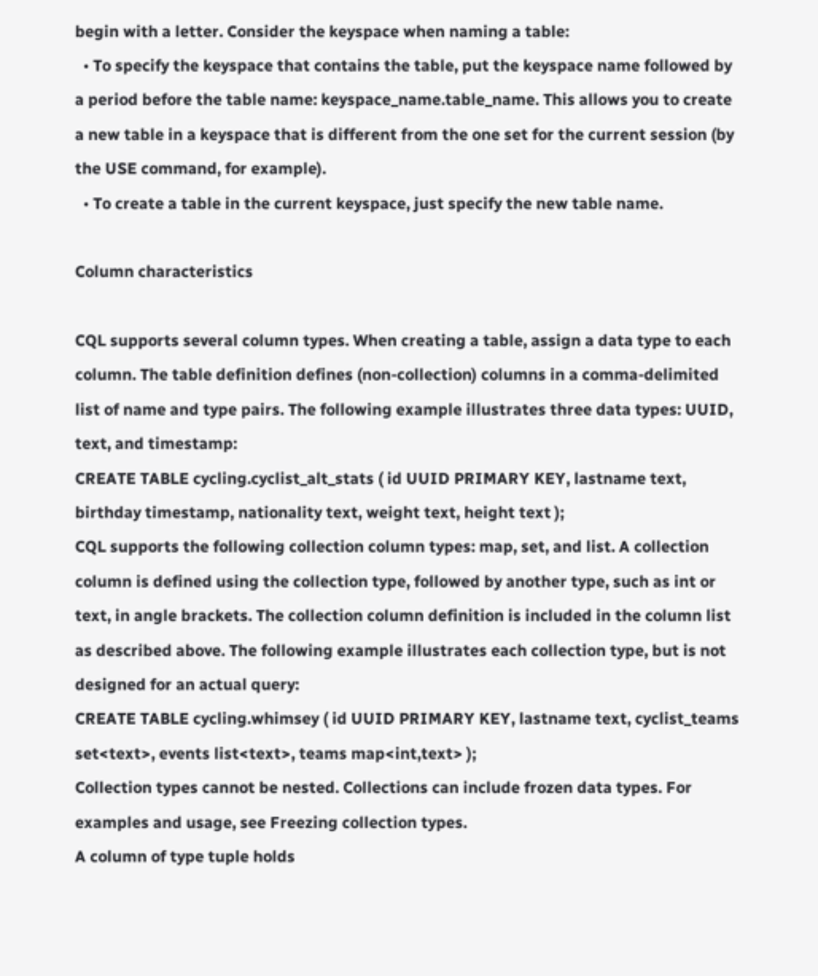begin with a letter. Consider the keyspace when naming a table:
  • To specify the keyspace that contains the table, put the keyspace name followed by a period before the table name: keyspace_name.table_name. This allows you to create a new table in a keyspace that is different from the one set for the current session (by the USE command, for example).
  • To create a table in the current keyspace, just specify the new table name.

Column characteristics

CQL supports several column types. When creating a table, assign a data type to each column. The table definition defines (non-collection) columns in a comma-delimited list of name and type pairs. The following example illustrates three data types: UUID, text, and timestamp:
CREATE TABLE cycling.cyclist_alt_stats ( id UUID PRIMARY KEY, lastname text, birthday timestamp, nationality text, weight text, height text );
CQL supports the following collection column types: map, set, and list. A collection column is defined using the collection type, followed by another type, such as int or text, in angle brackets. The collection column definition is included in the column list as described above. The following example illustrates each collection type, but is not designed for an actual query:
CREATE TABLE cycling.whimsey ( id UUID PRIMARY KEY, lastname text, cyclist_teams set<text>, events list<text>, teams map<int,text> );
Collection types cannot be nested. Collections can include frozen data types. For examples and usage, see Freezing collection types.
A column of type tuple holds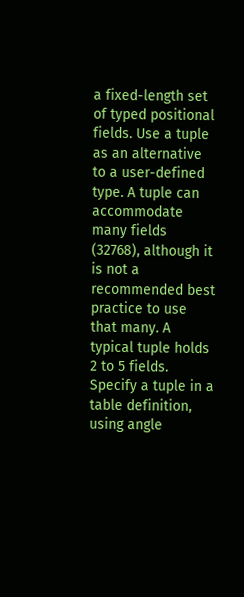a fixed-length set of typed positional fields. Use a tuple as an alternative to a user-defined type. A tuple can accommodate many fields (32768), although it is not a recommended best practice to use that many. A typical tuple holds 2 to 5 fields. Specify a tuple in a table definition, using angle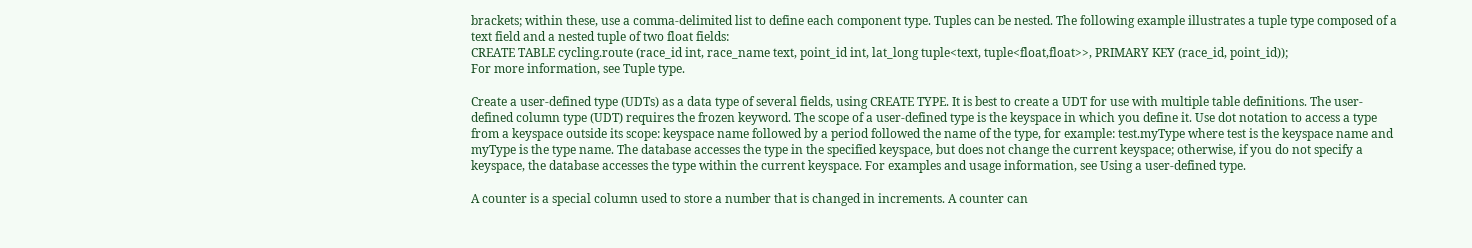brackets; within these, use a comma-delimited list to define each component type. Tuples can be nested. The following example illustrates a tuple type composed of a text field and a nested tuple of two float fields:
CREATE TABLE cycling.route (race_id int, race_name text, point_id int, lat_long tuple<text, tuple<float,float>>, PRIMARY KEY (race_id, point_id));
For more information, see Tuple type.

Create a user-defined type (UDTs) as a data type of several fields, using CREATE TYPE. It is best to create a UDT for use with multiple table definitions. The user-defined column type (UDT) requires the frozen keyword. The scope of a user-defined type is the keyspace in which you define it. Use dot notation to access a type from a keyspace outside its scope: keyspace name followed by a period followed the name of the type, for example: test.myType where test is the keyspace name and myType is the type name. The database accesses the type in the specified keyspace, but does not change the current keyspace; otherwise, if you do not specify a keyspace, the database accesses the type within the current keyspace. For examples and usage information, see Using a user-defined type.

A counter is a special column used to store a number that is changed in increments. A counter can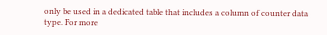only be used in a dedicated table that includes a column of counter data type. For more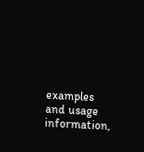examples and usage information,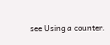see Using a counter.